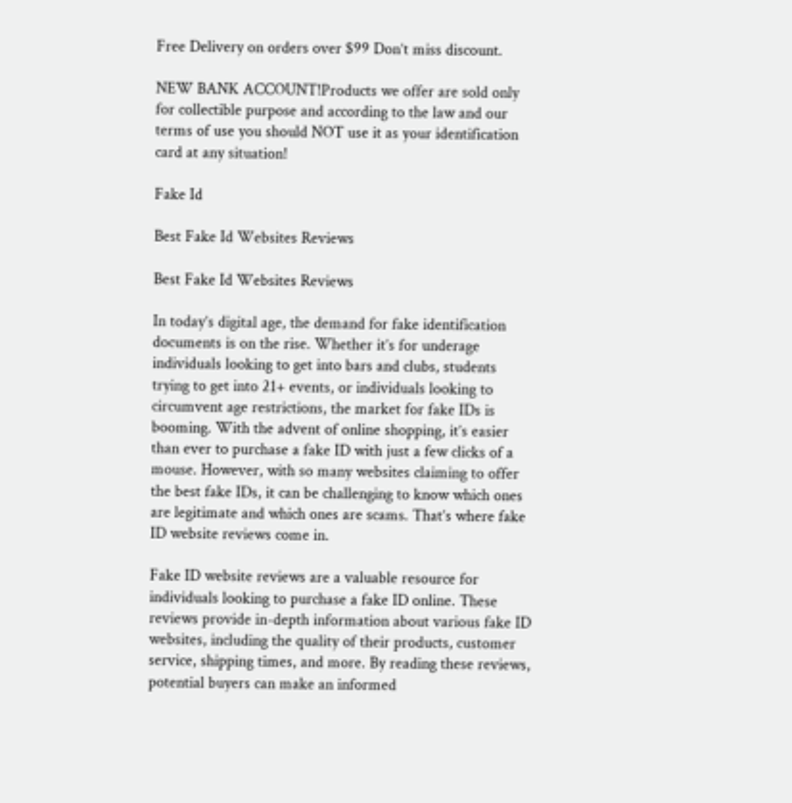Free Delivery on orders over $99 Don’t miss discount.

NEW BANK ACCOUNT!Products we offer are sold only for collectible purpose and according to the law and our terms of use you should NOT use it as your identification card at any situation!

Fake Id

Best Fake Id Websites Reviews

Best Fake Id Websites Reviews

In today’s digital age, the demand for fake identification documents is on the rise. Whether it’s for underage individuals looking to get into bars and clubs, students trying to get into 21+ events, or individuals looking to circumvent age restrictions, the market for fake IDs is booming. With the advent of online shopping, it’s easier than ever to purchase a fake ID with just a few clicks of a mouse. However, with so many websites claiming to offer the best fake IDs, it can be challenging to know which ones are legitimate and which ones are scams. That’s where fake ID website reviews come in.

Fake ID website reviews are a valuable resource for individuals looking to purchase a fake ID online. These reviews provide in-depth information about various fake ID websites, including the quality of their products, customer service, shipping times, and more. By reading these reviews, potential buyers can make an informed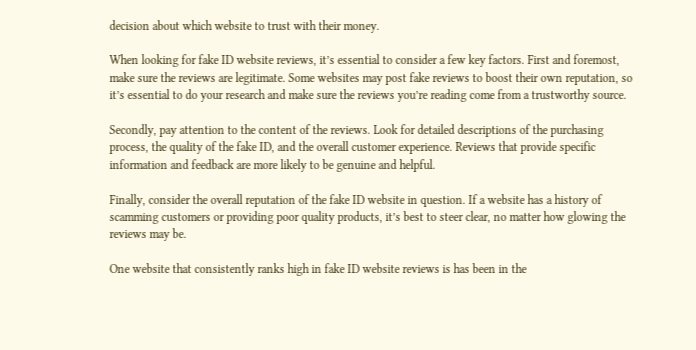decision about which website to trust with their money.

When looking for fake ID website reviews, it’s essential to consider a few key factors. First and foremost, make sure the reviews are legitimate. Some websites may post fake reviews to boost their own reputation, so it’s essential to do your research and make sure the reviews you’re reading come from a trustworthy source.

Secondly, pay attention to the content of the reviews. Look for detailed descriptions of the purchasing process, the quality of the fake ID, and the overall customer experience. Reviews that provide specific information and feedback are more likely to be genuine and helpful.

Finally, consider the overall reputation of the fake ID website in question. If a website has a history of scamming customers or providing poor quality products, it’s best to steer clear, no matter how glowing the reviews may be.

One website that consistently ranks high in fake ID website reviews is has been in the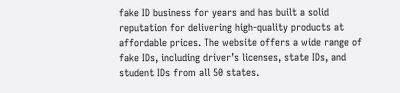fake ID business for years and has built a solid reputation for delivering high-quality products at affordable prices. The website offers a wide range of fake IDs, including driver’s licenses, state IDs, and student IDs from all 50 states.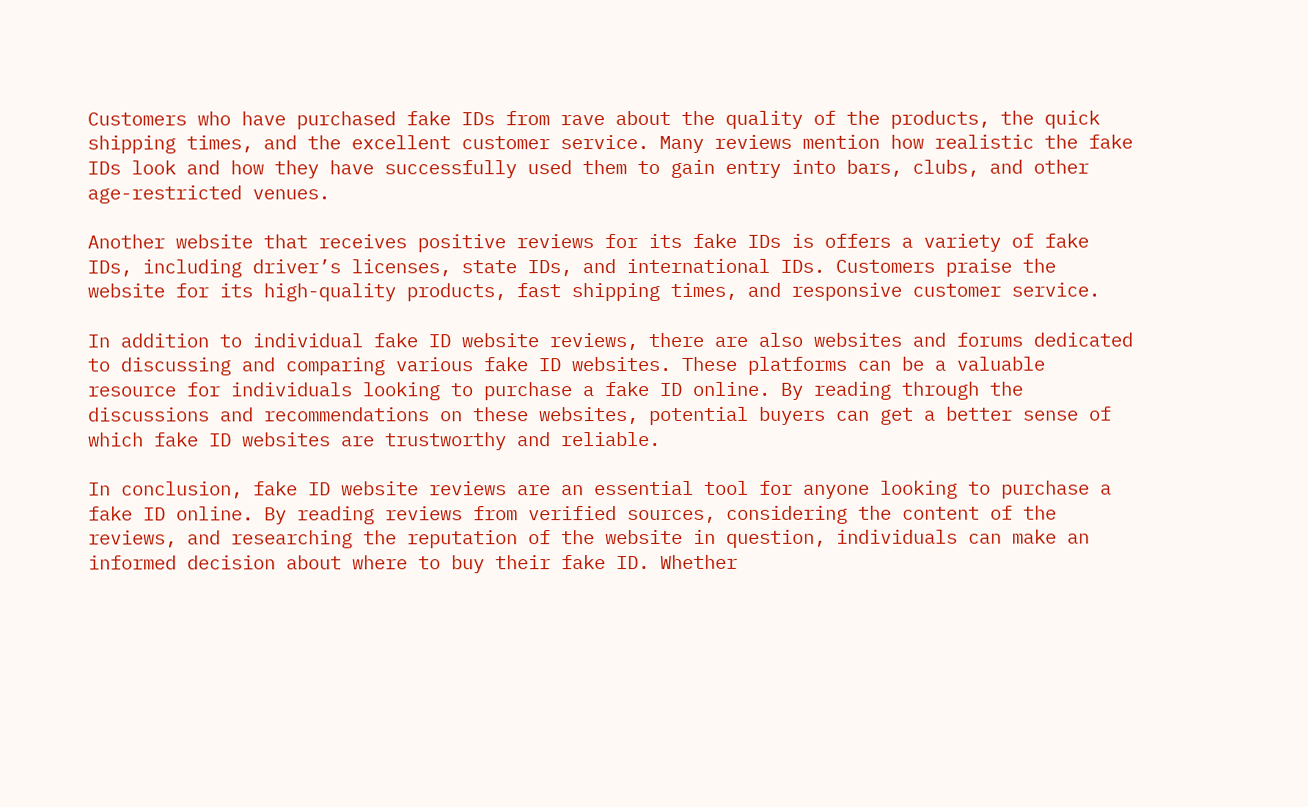Customers who have purchased fake IDs from rave about the quality of the products, the quick shipping times, and the excellent customer service. Many reviews mention how realistic the fake IDs look and how they have successfully used them to gain entry into bars, clubs, and other age-restricted venues.

Another website that receives positive reviews for its fake IDs is offers a variety of fake IDs, including driver’s licenses, state IDs, and international IDs. Customers praise the website for its high-quality products, fast shipping times, and responsive customer service.

In addition to individual fake ID website reviews, there are also websites and forums dedicated to discussing and comparing various fake ID websites. These platforms can be a valuable resource for individuals looking to purchase a fake ID online. By reading through the discussions and recommendations on these websites, potential buyers can get a better sense of which fake ID websites are trustworthy and reliable.

In conclusion, fake ID website reviews are an essential tool for anyone looking to purchase a fake ID online. By reading reviews from verified sources, considering the content of the reviews, and researching the reputation of the website in question, individuals can make an informed decision about where to buy their fake ID. Whether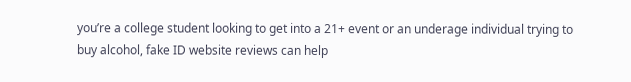you’re a college student looking to get into a 21+ event or an underage individual trying to buy alcohol, fake ID website reviews can help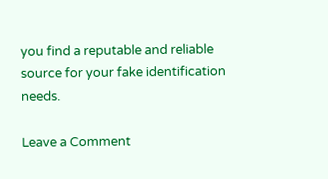you find a reputable and reliable source for your fake identification needs.

Leave a Comment